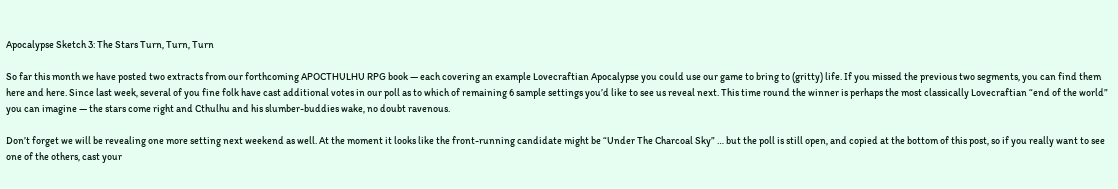Apocalypse Sketch 3: The Stars Turn, Turn, Turn

So far this month we have posted two extracts from our forthcoming APOCTHULHU RPG book — each covering an example Lovecraftian Apocalypse you could use our game to bring to (gritty) life. If you missed the previous two segments, you can find them here and here. Since last week, several of you fine folk have cast additional votes in our poll as to which of remaining 6 sample settings you’d like to see us reveal next. This time round the winner is perhaps the most classically Lovecraftian “end of the world” you can imagine — the stars come right and Cthulhu and his slumber-buddies wake, no doubt ravenous.

Don’t forget we will be revealing one more setting next weekend as well. At the moment it looks like the front-running candidate might be “Under The Charcoal Sky” … but the poll is still open, and copied at the bottom of this post, so if you really want to see one of the others, cast your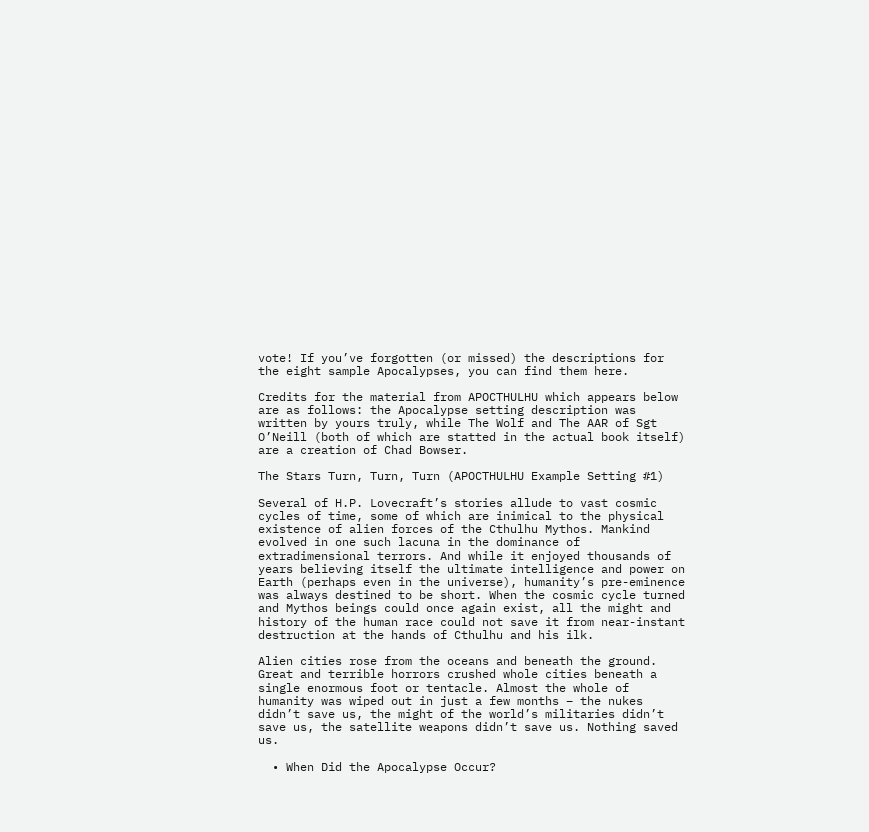vote! If you’ve forgotten (or missed) the descriptions for the eight sample Apocalypses, you can find them here.

Credits for the material from APOCTHULHU which appears below are as follows: the Apocalypse setting description was written by yours truly, while The Wolf and The AAR of Sgt O’Neill (both of which are statted in the actual book itself) are a creation of Chad Bowser.

The Stars Turn, Turn, Turn (APOCTHULHU Example Setting #1)

Several of H.P. Lovecraft’s stories allude to vast cosmic cycles of time, some of which are inimical to the physical existence of alien forces of the Cthulhu Mythos. Mankind evolved in one such lacuna in the dominance of extradimensional terrors. And while it enjoyed thousands of years believing itself the ultimate intelligence and power on Earth (perhaps even in the universe), humanity’s pre-eminence was always destined to be short. When the cosmic cycle turned and Mythos beings could once again exist, all the might and history of the human race could not save it from near-instant destruction at the hands of Cthulhu and his ilk.

Alien cities rose from the oceans and beneath the ground. Great and terrible horrors crushed whole cities beneath a single enormous foot or tentacle. Almost the whole of humanity was wiped out in just a few months – the nukes didn’t save us, the might of the world’s militaries didn’t save us, the satellite weapons didn’t save us. Nothing saved us.

  • When Did the Apocalypse Occur?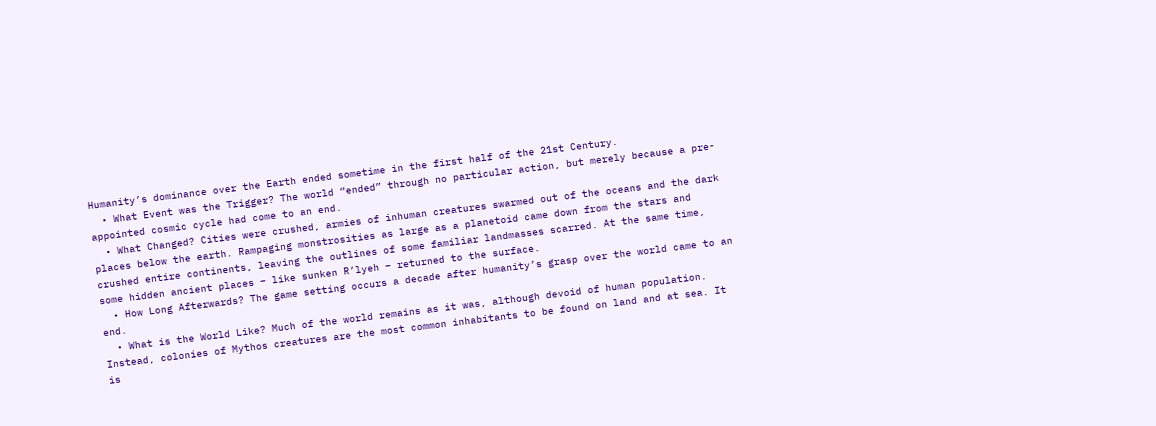Humanity’s dominance over the Earth ended sometime in the first half of the 21st Century.
  • What Event was the Trigger? The world “ended” through no particular action, but merely because a pre-appointed cosmic cycle had come to an end.
  • What Changed? Cities were crushed, armies of inhuman creatures swarmed out of the oceans and the dark places below the earth. Rampaging monstrosities as large as a planetoid came down from the stars and crushed entire continents, leaving the outlines of some familiar landmasses scarred. At the same time, some hidden ancient places – like sunken R’lyeh – returned to the surface.
  • How Long Afterwards? The game setting occurs a decade after humanity’s grasp over the world came to an end.
  • What is the World Like? Much of the world remains as it was, although devoid of human population. Instead, colonies of Mythos creatures are the most common inhabitants to be found on land and at sea. It is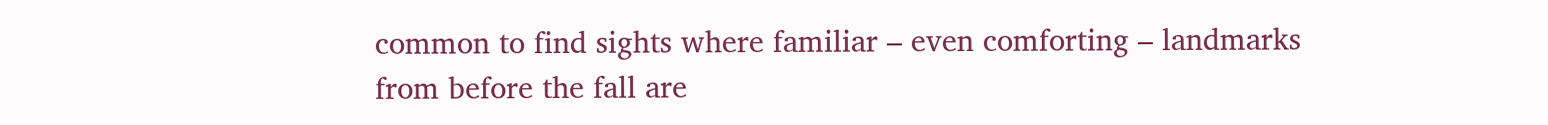common to find sights where familiar – even comforting – landmarks from before the fall are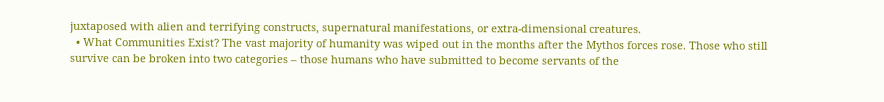juxtaposed with alien and terrifying constructs, supernatural manifestations, or extra-dimensional creatures.
  • What Communities Exist? The vast majority of humanity was wiped out in the months after the Mythos forces rose. Those who still survive can be broken into two categories – those humans who have submitted to become servants of the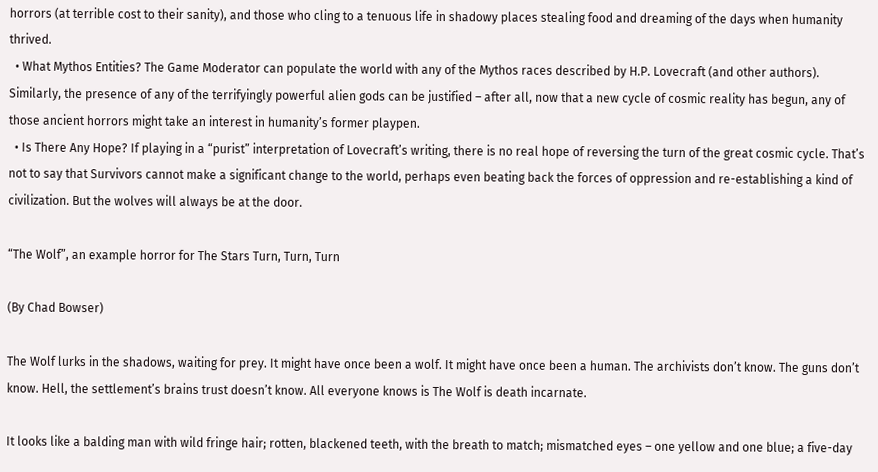horrors (at terrible cost to their sanity), and those who cling to a tenuous life in shadowy places stealing food and dreaming of the days when humanity thrived.
  • What Mythos Entities? The Game Moderator can populate the world with any of the Mythos races described by H.P. Lovecraft (and other authors). Similarly, the presence of any of the terrifyingly powerful alien gods can be justified – after all, now that a new cycle of cosmic reality has begun, any of those ancient horrors might take an interest in humanity’s former playpen.
  • Is There Any Hope? If playing in a “purist” interpretation of Lovecraft’s writing, there is no real hope of reversing the turn of the great cosmic cycle. That’s not to say that Survivors cannot make a significant change to the world, perhaps even beating back the forces of oppression and re-establishing a kind of civilization. But the wolves will always be at the door.

“The Wolf”, an example horror for The Stars Turn, Turn, Turn

(By Chad Bowser)

The Wolf lurks in the shadows, waiting for prey. It might have once been a wolf. It might have once been a human. The archivists don’t know. The guns don’t know. Hell, the settlement’s brains trust doesn’t know. All everyone knows is The Wolf is death incarnate.

It looks like a balding man with wild fringe hair; rotten, blackened teeth, with the breath to match; mismatched eyes – one yellow and one blue; a five-day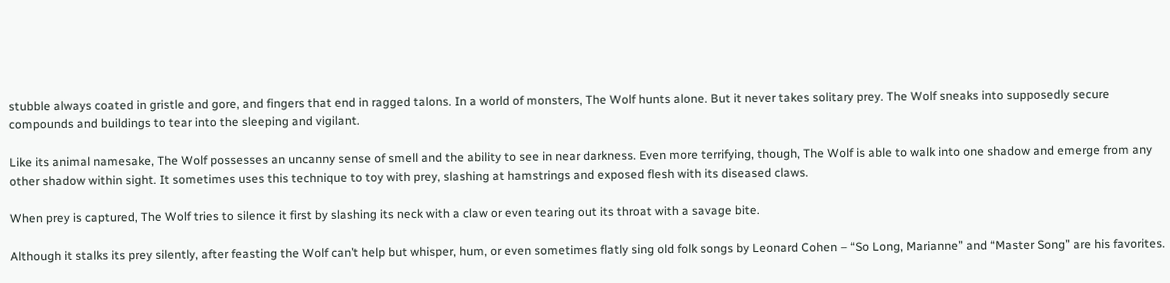stubble always coated in gristle and gore, and fingers that end in ragged talons. In a world of monsters, The Wolf hunts alone. But it never takes solitary prey. The Wolf sneaks into supposedly secure compounds and buildings to tear into the sleeping and vigilant.

Like its animal namesake, The Wolf possesses an uncanny sense of smell and the ability to see in near darkness. Even more terrifying, though, The Wolf is able to walk into one shadow and emerge from any other shadow within sight. It sometimes uses this technique to toy with prey, slashing at hamstrings and exposed flesh with its diseased claws.

When prey is captured, The Wolf tries to silence it first by slashing its neck with a claw or even tearing out its throat with a savage bite.

Although it stalks its prey silently, after feasting the Wolf can’t help but whisper, hum, or even sometimes flatly sing old folk songs by Leonard Cohen – “So Long, Marianne” and “Master Song” are his favorites.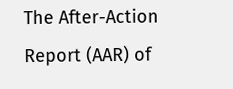The After-Action Report (AAR) of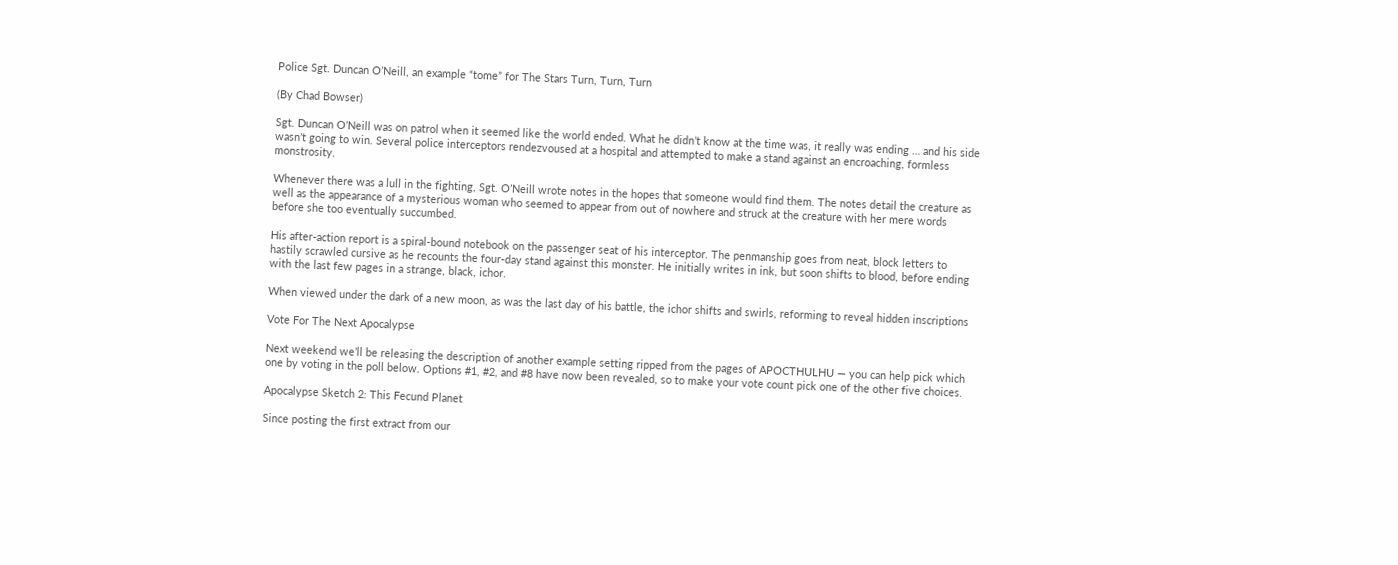Police Sgt. Duncan O’Neill, an example “tome” for The Stars Turn, Turn, Turn

(By Chad Bowser)

Sgt. Duncan O’Neill was on patrol when it seemed like the world ended. What he didn’t know at the time was, it really was ending … and his side wasn’t going to win. Several police interceptors rendezvoused at a hospital and attempted to make a stand against an encroaching, formless monstrosity.

Whenever there was a lull in the fighting, Sgt. O’Neill wrote notes in the hopes that someone would find them. The notes detail the creature as well as the appearance of a mysterious woman who seemed to appear from out of nowhere and struck at the creature with her mere words before she too eventually succumbed.

His after-action report is a spiral-bound notebook on the passenger seat of his interceptor. The penmanship goes from neat, block letters to hastily scrawled cursive as he recounts the four-day stand against this monster. He initially writes in ink, but soon shifts to blood, before ending with the last few pages in a strange, black, ichor.

When viewed under the dark of a new moon, as was the last day of his battle, the ichor shifts and swirls, reforming to reveal hidden inscriptions

Vote For The Next Apocalypse

Next weekend we’ll be releasing the description of another example setting ripped from the pages of APOCTHULHU — you can help pick which one by voting in the poll below. Options #1, #2, and #8 have now been revealed, so to make your vote count pick one of the other five choices.

Apocalypse Sketch 2: This Fecund Planet

Since posting the first extract from our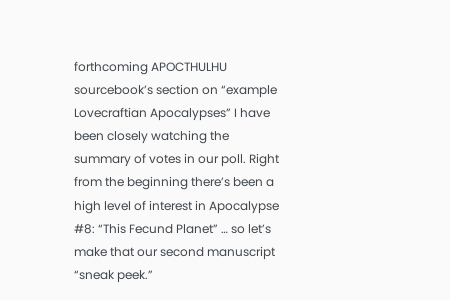forthcoming APOCTHULHU sourcebook’s section on “example Lovecraftian Apocalypses” I have been closely watching the summary of votes in our poll. Right from the beginning there’s been a high level of interest in Apocalypse #8: “This Fecund Planet” … so let’s make that our second manuscript “sneak peek.”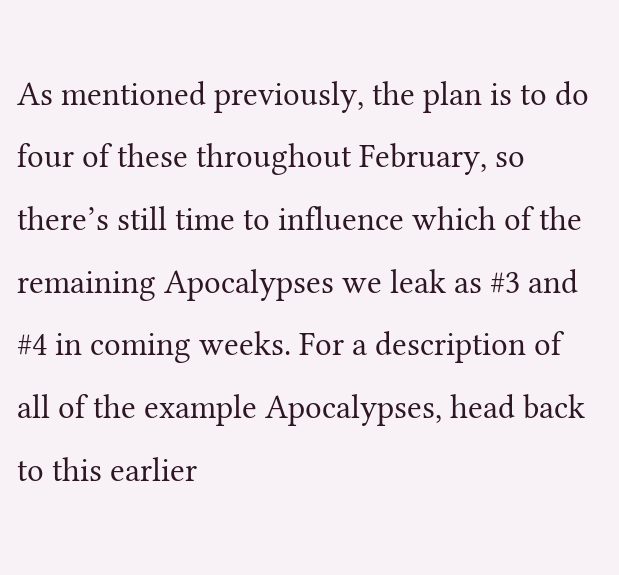As mentioned previously, the plan is to do four of these throughout February, so there’s still time to influence which of the remaining Apocalypses we leak as #3 and #4 in coming weeks. For a description of all of the example Apocalypses, head back to this earlier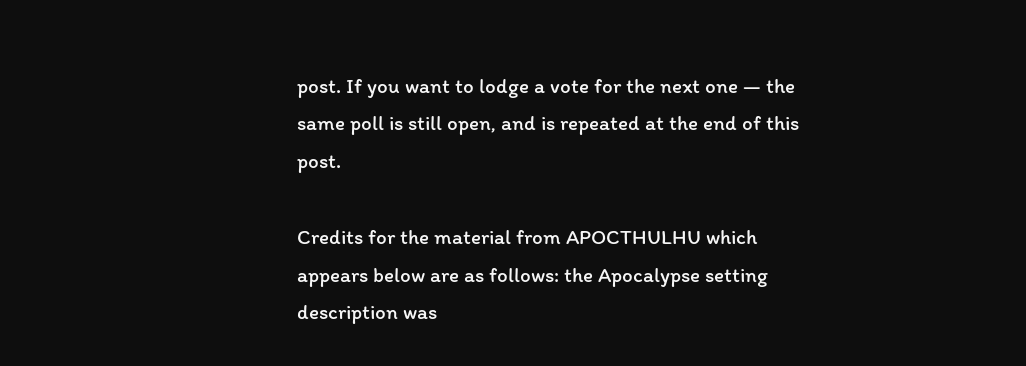post. If you want to lodge a vote for the next one — the same poll is still open, and is repeated at the end of this post.

Credits for the material from APOCTHULHU which appears below are as follows: the Apocalypse setting description was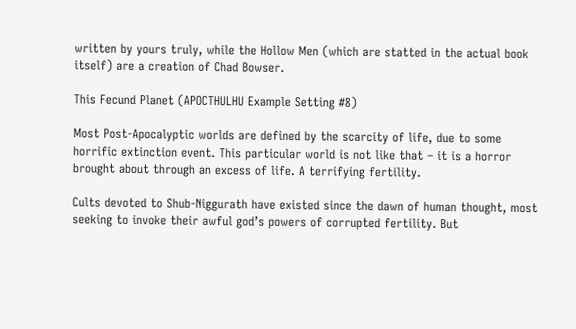written by yours truly, while the Hollow Men (which are statted in the actual book itself) are a creation of Chad Bowser.

This Fecund Planet (APOCTHULHU Example Setting #8)

Most Post-Apocalyptic worlds are defined by the scarcity of life, due to some horrific extinction event. This particular world is not like that – it is a horror brought about through an excess of life. A terrifying fertility.

Cults devoted to Shub-Niggurath have existed since the dawn of human thought, most seeking to invoke their awful god’s powers of corrupted fertility. But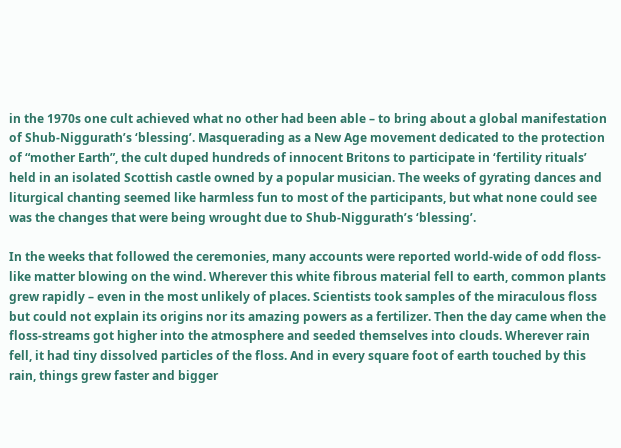in the 1970s one cult achieved what no other had been able – to bring about a global manifestation of Shub-Niggurath’s ‘blessing’. Masquerading as a New Age movement dedicated to the protection of “mother Earth”, the cult duped hundreds of innocent Britons to participate in ‘fertility rituals’ held in an isolated Scottish castle owned by a popular musician. The weeks of gyrating dances and liturgical chanting seemed like harmless fun to most of the participants, but what none could see was the changes that were being wrought due to Shub-Niggurath’s ‘blessing’.

In the weeks that followed the ceremonies, many accounts were reported world-wide of odd floss-like matter blowing on the wind. Wherever this white fibrous material fell to earth, common plants grew rapidly – even in the most unlikely of places. Scientists took samples of the miraculous floss but could not explain its origins nor its amazing powers as a fertilizer. Then the day came when the floss-streams got higher into the atmosphere and seeded themselves into clouds. Wherever rain fell, it had tiny dissolved particles of the floss. And in every square foot of earth touched by this rain, things grew faster and bigger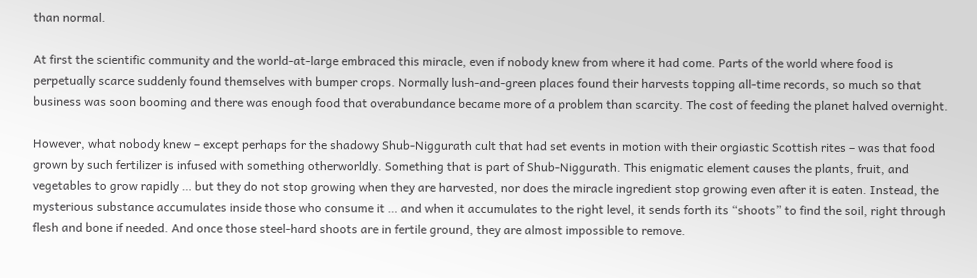than normal.

At first the scientific community and the world-at-large embraced this miracle, even if nobody knew from where it had come. Parts of the world where food is perpetually scarce suddenly found themselves with bumper crops. Normally lush-and-green places found their harvests topping all-time records, so much so that business was soon booming and there was enough food that overabundance became more of a problem than scarcity. The cost of feeding the planet halved overnight.

However, what nobody knew – except perhaps for the shadowy Shub-Niggurath cult that had set events in motion with their orgiastic Scottish rites – was that food grown by such fertilizer is infused with something otherworldly. Something that is part of Shub-Niggurath. This enigmatic element causes the plants, fruit, and vegetables to grow rapidly … but they do not stop growing when they are harvested, nor does the miracle ingredient stop growing even after it is eaten. Instead, the mysterious substance accumulates inside those who consume it … and when it accumulates to the right level, it sends forth its “shoots” to find the soil, right through flesh and bone if needed. And once those steel-hard shoots are in fertile ground, they are almost impossible to remove.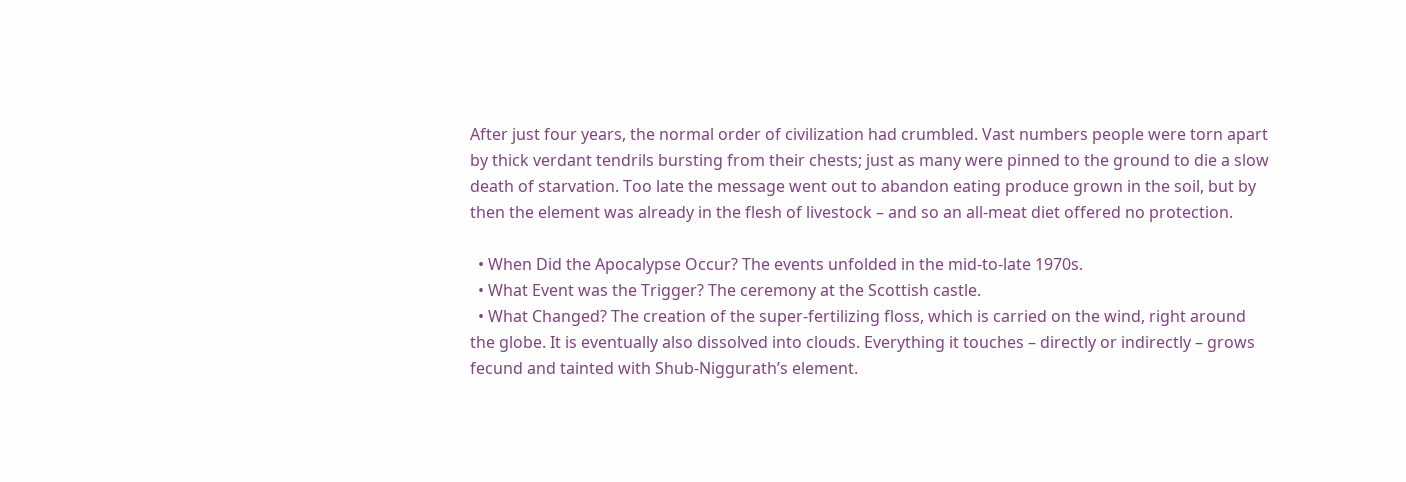After just four years, the normal order of civilization had crumbled. Vast numbers people were torn apart by thick verdant tendrils bursting from their chests; just as many were pinned to the ground to die a slow death of starvation. Too late the message went out to abandon eating produce grown in the soil, but by then the element was already in the flesh of livestock – and so an all-meat diet offered no protection.

  • When Did the Apocalypse Occur? The events unfolded in the mid-to-late 1970s.
  • What Event was the Trigger? The ceremony at the Scottish castle.
  • What Changed? The creation of the super-fertilizing floss, which is carried on the wind, right around the globe. It is eventually also dissolved into clouds. Everything it touches – directly or indirectly – grows fecund and tainted with Shub-Niggurath’s element.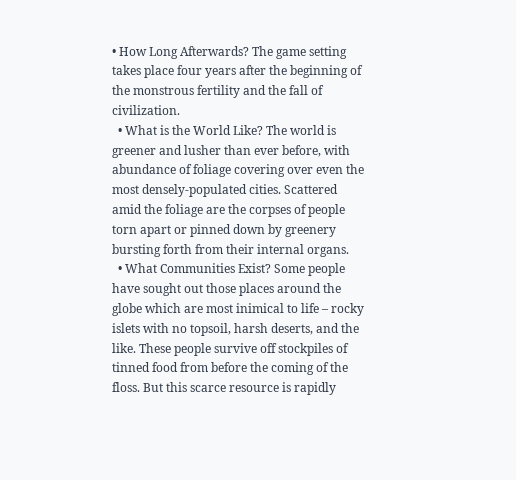• How Long Afterwards? The game setting takes place four years after the beginning of the monstrous fertility and the fall of civilization.
  • What is the World Like? The world is greener and lusher than ever before, with abundance of foliage covering over even the most densely-populated cities. Scattered amid the foliage are the corpses of people torn apart or pinned down by greenery bursting forth from their internal organs.
  • What Communities Exist? Some people have sought out those places around the globe which are most inimical to life – rocky islets with no topsoil, harsh deserts, and the like. These people survive off stockpiles of tinned food from before the coming of the floss. But this scarce resource is rapidly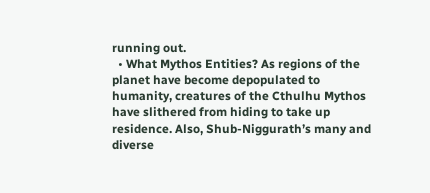running out.
  • What Mythos Entities? As regions of the planet have become depopulated to humanity, creatures of the Cthulhu Mythos have slithered from hiding to take up residence. Also, Shub-Niggurath’s many and diverse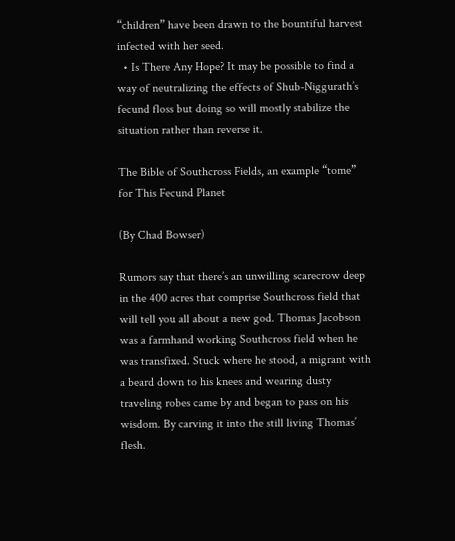“children” have been drawn to the bountiful harvest infected with her seed.
  • Is There Any Hope? It may be possible to find a way of neutralizing the effects of Shub-Niggurath’s fecund floss but doing so will mostly stabilize the situation rather than reverse it.

The Bible of Southcross Fields, an example “tome” for This Fecund Planet

(By Chad Bowser)

Rumors say that there’s an unwilling scarecrow deep in the 400 acres that comprise Southcross field that will tell you all about a new god. Thomas Jacobson was a farmhand working Southcross field when he was transfixed. Stuck where he stood, a migrant with a beard down to his knees and wearing dusty traveling robes came by and began to pass on his wisdom. By carving it into the still living Thomas’ flesh.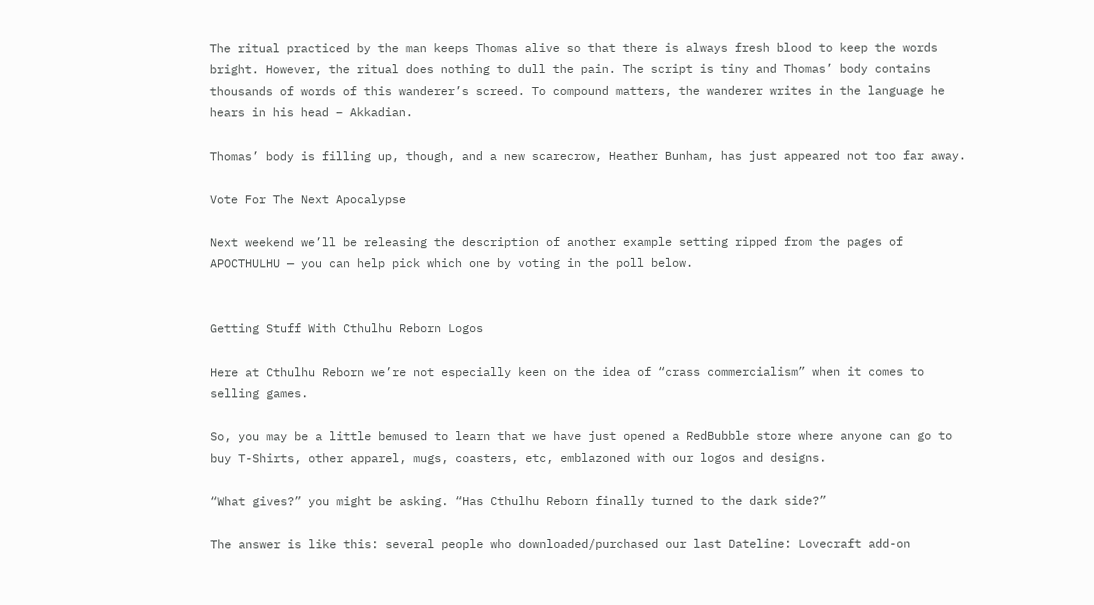The ritual practiced by the man keeps Thomas alive so that there is always fresh blood to keep the words bright. However, the ritual does nothing to dull the pain. The script is tiny and Thomas’ body contains thousands of words of this wanderer’s screed. To compound matters, the wanderer writes in the language he hears in his head – Akkadian.

Thomas’ body is filling up, though, and a new scarecrow, Heather Bunham, has just appeared not too far away.

Vote For The Next Apocalypse

Next weekend we’ll be releasing the description of another example setting ripped from the pages of APOCTHULHU — you can help pick which one by voting in the poll below.


Getting Stuff With Cthulhu Reborn Logos

Here at Cthulhu Reborn we’re not especially keen on the idea of “crass commercialism” when it comes to selling games.

So, you may be a little bemused to learn that we have just opened a RedBubble store where anyone can go to buy T-Shirts, other apparel, mugs, coasters, etc, emblazoned with our logos and designs.

“What gives?” you might be asking. “Has Cthulhu Reborn finally turned to the dark side?”

The answer is like this: several people who downloaded/purchased our last Dateline: Lovecraft add-on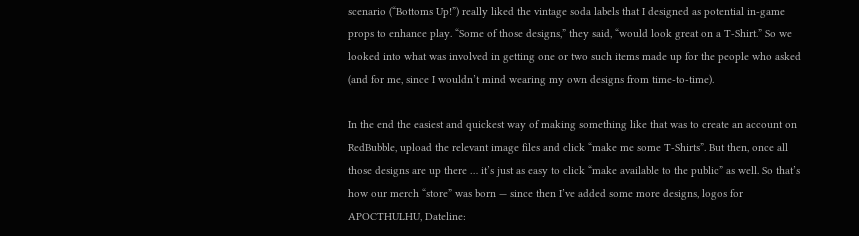scenario (“Bottoms Up!”) really liked the vintage soda labels that I designed as potential in-game props to enhance play. “Some of those designs,” they said, “would look great on a T-Shirt.” So we looked into what was involved in getting one or two such items made up for the people who asked (and for me, since I wouldn’t mind wearing my own designs from time-to-time).

In the end the easiest and quickest way of making something like that was to create an account on RedBubble, upload the relevant image files and click “make me some T-Shirts”. But then, once all those designs are up there … it’s just as easy to click “make available to the public” as well. So that’s how our merch “store” was born — since then I’ve added some more designs, logos for APOCTHULHU, Dateline: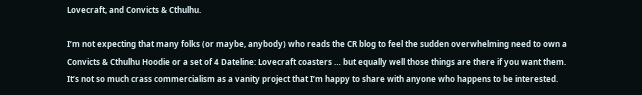Lovecraft, and Convicts & Cthulhu.

I’m not expecting that many folks (or maybe, anybody) who reads the CR blog to feel the sudden overwhelming need to own a Convicts & Cthulhu Hoodie or a set of 4 Dateline: Lovecraft coasters … but equally well those things are there if you want them. It’s not so much crass commercialism as a vanity project that I’m happy to share with anyone who happens to be interested.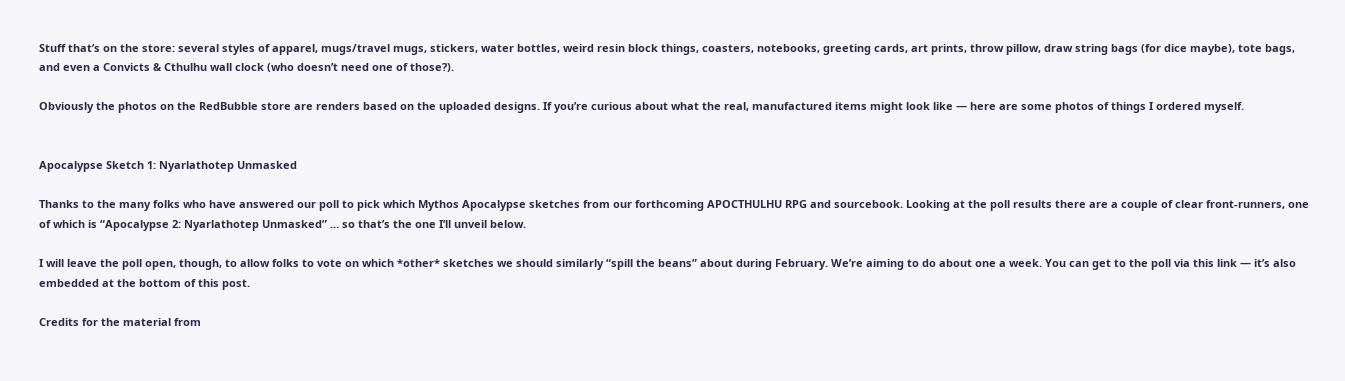Stuff that’s on the store: several styles of apparel, mugs/travel mugs, stickers, water bottles, weird resin block things, coasters, notebooks, greeting cards, art prints, throw pillow, draw string bags (for dice maybe), tote bags, and even a Convicts & Cthulhu wall clock (who doesn’t need one of those?).

Obviously the photos on the RedBubble store are renders based on the uploaded designs. If you’re curious about what the real, manufactured items might look like — here are some photos of things I ordered myself.


Apocalypse Sketch 1: Nyarlathotep Unmasked

Thanks to the many folks who have answered our poll to pick which Mythos Apocalypse sketches from our forthcoming APOCTHULHU RPG and sourcebook. Looking at the poll results there are a couple of clear front-runners, one of which is “Apocalypse 2: Nyarlathotep Unmasked” … so that’s the one I’ll unveil below.

I will leave the poll open, though, to allow folks to vote on which *other* sketches we should similarly “spill the beans” about during February. We’re aiming to do about one a week. You can get to the poll via this link — it’s also embedded at the bottom of this post.

Credits for the material from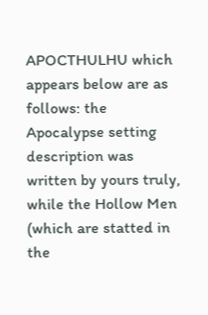APOCTHULHU which appears below are as follows: the Apocalypse setting description was written by yours truly, while the Hollow Men (which are statted in the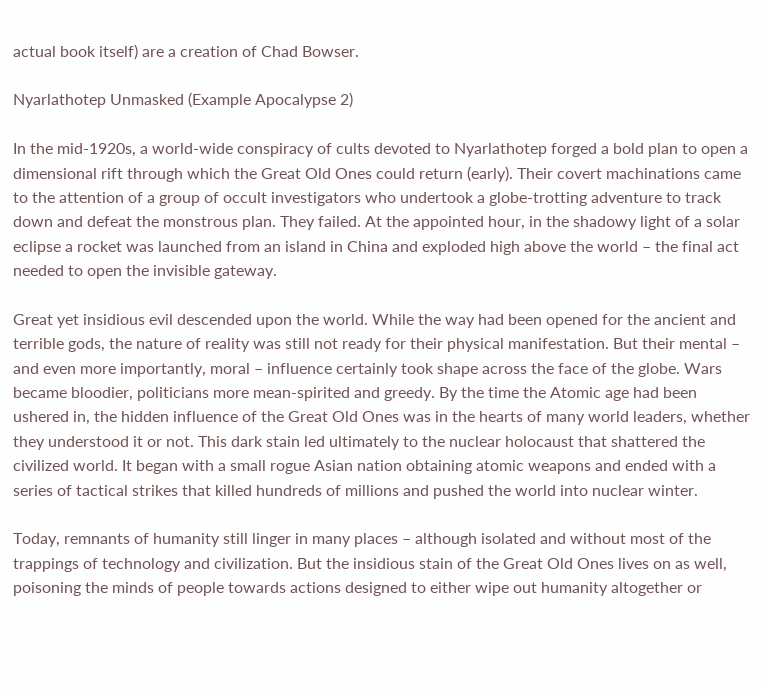actual book itself) are a creation of Chad Bowser.

Nyarlathotep Unmasked (Example Apocalypse 2)

In the mid-1920s, a world-wide conspiracy of cults devoted to Nyarlathotep forged a bold plan to open a dimensional rift through which the Great Old Ones could return (early). Their covert machinations came to the attention of a group of occult investigators who undertook a globe-trotting adventure to track down and defeat the monstrous plan. They failed. At the appointed hour, in the shadowy light of a solar eclipse a rocket was launched from an island in China and exploded high above the world – the final act needed to open the invisible gateway.

Great yet insidious evil descended upon the world. While the way had been opened for the ancient and terrible gods, the nature of reality was still not ready for their physical manifestation. But their mental – and even more importantly, moral – influence certainly took shape across the face of the globe. Wars became bloodier, politicians more mean-spirited and greedy. By the time the Atomic age had been ushered in, the hidden influence of the Great Old Ones was in the hearts of many world leaders, whether they understood it or not. This dark stain led ultimately to the nuclear holocaust that shattered the civilized world. It began with a small rogue Asian nation obtaining atomic weapons and ended with a series of tactical strikes that killed hundreds of millions and pushed the world into nuclear winter.

Today, remnants of humanity still linger in many places – although isolated and without most of the trappings of technology and civilization. But the insidious stain of the Great Old Ones lives on as well, poisoning the minds of people towards actions designed to either wipe out humanity altogether or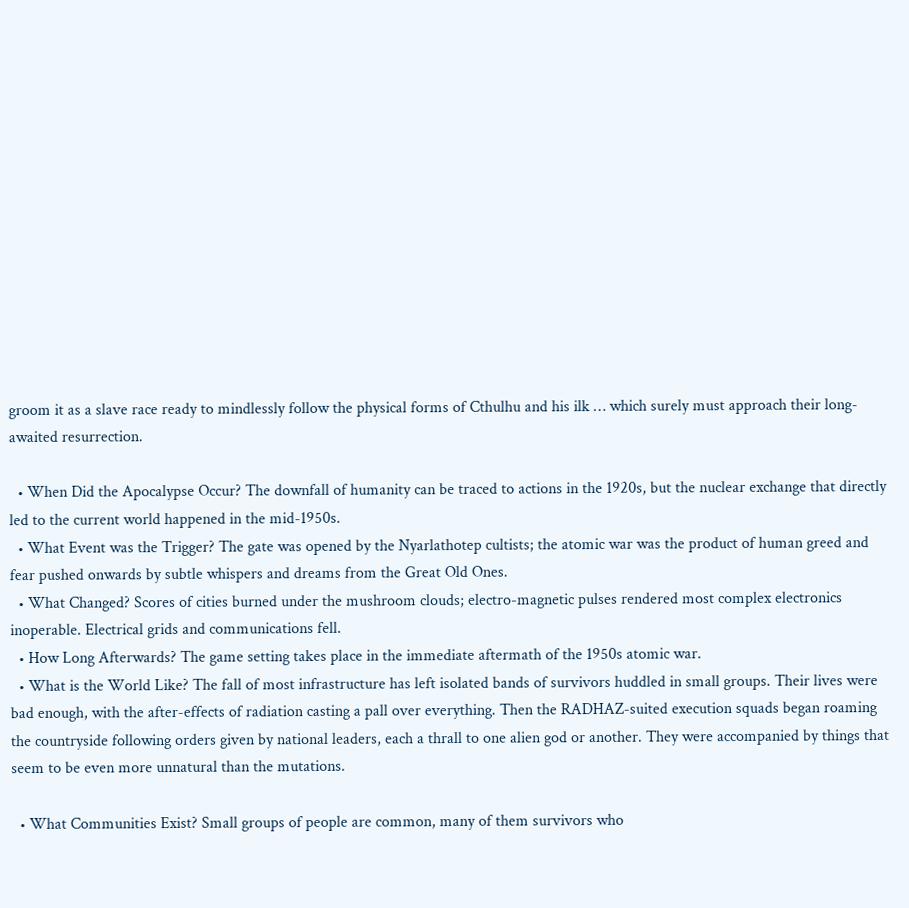groom it as a slave race ready to mindlessly follow the physical forms of Cthulhu and his ilk … which surely must approach their long-awaited resurrection.

  • When Did the Apocalypse Occur? The downfall of humanity can be traced to actions in the 1920s, but the nuclear exchange that directly led to the current world happened in the mid-1950s.
  • What Event was the Trigger? The gate was opened by the Nyarlathotep cultists; the atomic war was the product of human greed and fear pushed onwards by subtle whispers and dreams from the Great Old Ones.
  • What Changed? Scores of cities burned under the mushroom clouds; electro-magnetic pulses rendered most complex electronics inoperable. Electrical grids and communications fell.
  • How Long Afterwards? The game setting takes place in the immediate aftermath of the 1950s atomic war.
  • What is the World Like? The fall of most infrastructure has left isolated bands of survivors huddled in small groups. Their lives were bad enough, with the after-effects of radiation casting a pall over everything. Then the RADHAZ-suited execution squads began roaming the countryside following orders given by national leaders, each a thrall to one alien god or another. They were accompanied by things that seem to be even more unnatural than the mutations.

  • What Communities Exist? Small groups of people are common, many of them survivors who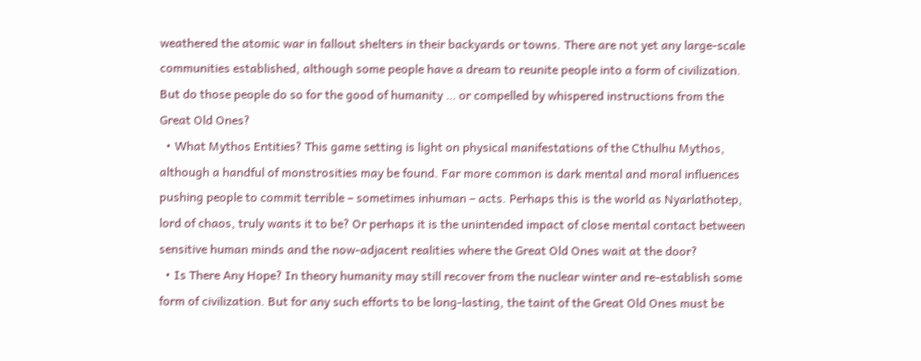weathered the atomic war in fallout shelters in their backyards or towns. There are not yet any large-scale communities established, although some people have a dream to reunite people into a form of civilization. But do those people do so for the good of humanity … or compelled by whispered instructions from the Great Old Ones?
  • What Mythos Entities? This game setting is light on physical manifestations of the Cthulhu Mythos, although a handful of monstrosities may be found. Far more common is dark mental and moral influences pushing people to commit terrible – sometimes inhuman – acts. Perhaps this is the world as Nyarlathotep, lord of chaos, truly wants it to be? Or perhaps it is the unintended impact of close mental contact between sensitive human minds and the now-adjacent realities where the Great Old Ones wait at the door?
  • Is There Any Hope? In theory humanity may still recover from the nuclear winter and re-establish some form of civilization. But for any such efforts to be long-lasting, the taint of the Great Old Ones must be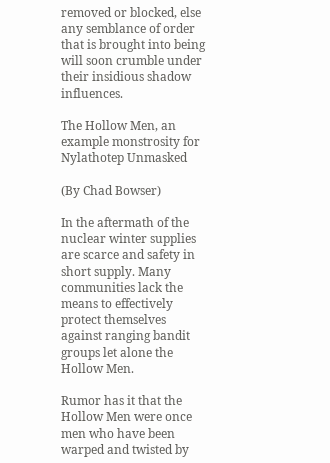removed or blocked, else any semblance of order that is brought into being will soon crumble under their insidious shadow influences.

The Hollow Men, an example monstrosity for Nylathotep Unmasked

(By Chad Bowser)

In the aftermath of the nuclear winter supplies are scarce and safety in short supply. Many communities lack the means to effectively protect themselves against ranging bandit groups let alone the Hollow Men.

Rumor has it that the Hollow Men were once men who have been warped and twisted by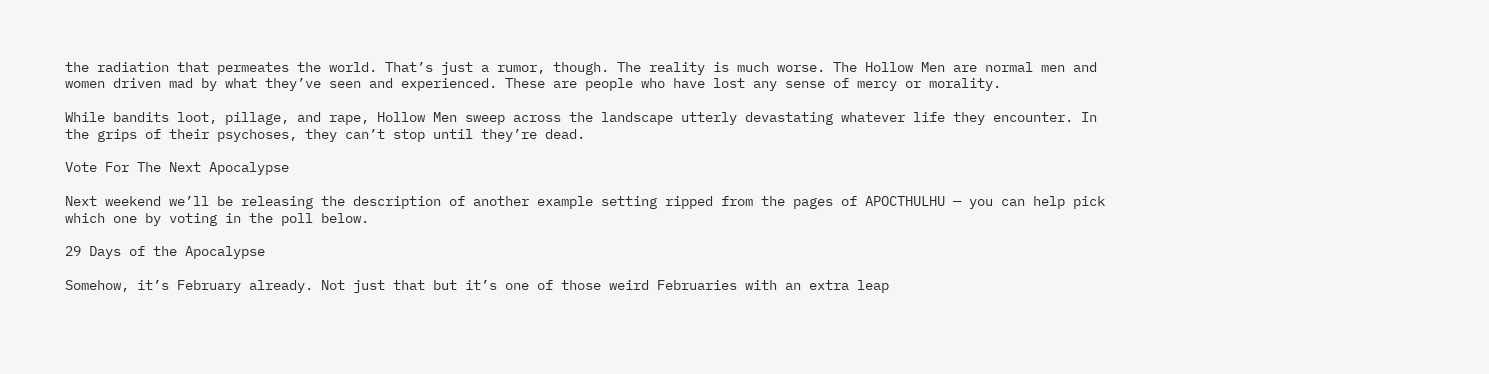the radiation that permeates the world. That’s just a rumor, though. The reality is much worse. The Hollow Men are normal men and women driven mad by what they’ve seen and experienced. These are people who have lost any sense of mercy or morality.

While bandits loot, pillage, and rape, Hollow Men sweep across the landscape utterly devastating whatever life they encounter. In the grips of their psychoses, they can’t stop until they’re dead.

Vote For The Next Apocalypse

Next weekend we’ll be releasing the description of another example setting ripped from the pages of APOCTHULHU — you can help pick which one by voting in the poll below.

29 Days of the Apocalypse

Somehow, it’s February already. Not just that but it’s one of those weird Februaries with an extra leap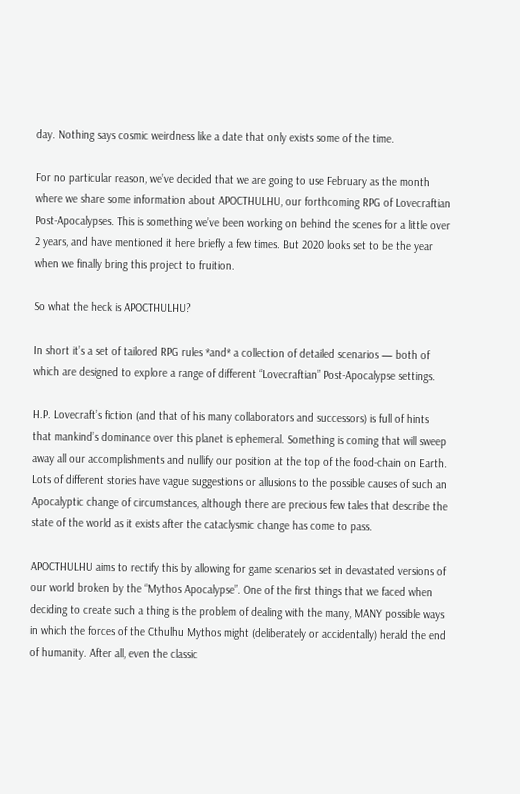day. Nothing says cosmic weirdness like a date that only exists some of the time.

For no particular reason, we’ve decided that we are going to use February as the month where we share some information about APOCTHULHU, our forthcoming RPG of Lovecraftian Post-Apocalypses. This is something we’ve been working on behind the scenes for a little over 2 years, and have mentioned it here briefly a few times. But 2020 looks set to be the year when we finally bring this project to fruition.

So what the heck is APOCTHULHU?

In short it’s a set of tailored RPG rules *and* a collection of detailed scenarios — both of which are designed to explore a range of different “Lovecraftian” Post-Apocalypse settings.

H.P. Lovecraft’s fiction (and that of his many collaborators and successors) is full of hints that mankind’s dominance over this planet is ephemeral. Something is coming that will sweep away all our accomplishments and nullify our position at the top of the food-chain on Earth. Lots of different stories have vague suggestions or allusions to the possible causes of such an Apocalyptic change of circumstances, although there are precious few tales that describe the state of the world as it exists after the cataclysmic change has come to pass.

APOCTHULHU aims to rectify this by allowing for game scenarios set in devastated versions of our world broken by the “Mythos Apocalypse”. One of the first things that we faced when deciding to create such a thing is the problem of dealing with the many, MANY possible ways in which the forces of the Cthulhu Mythos might (deliberately or accidentally) herald the end of humanity. After all, even the classic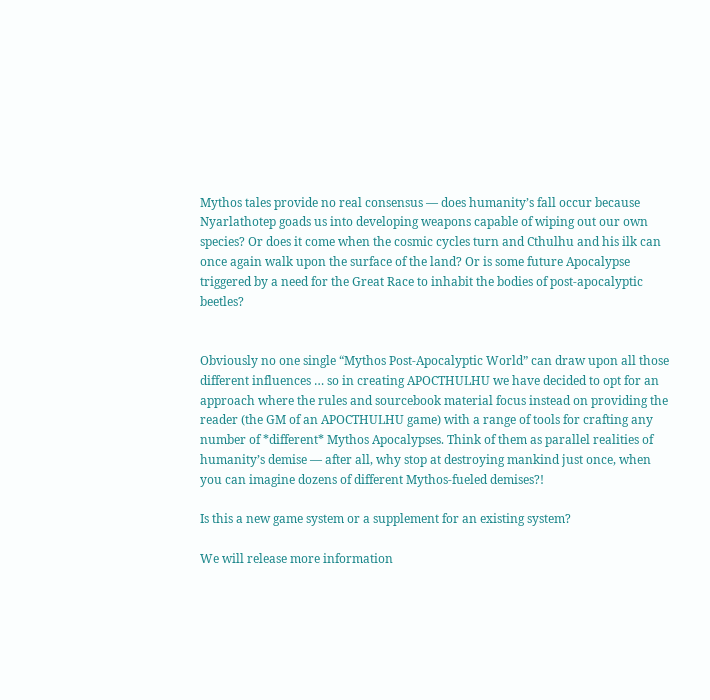Mythos tales provide no real consensus — does humanity’s fall occur because Nyarlathotep goads us into developing weapons capable of wiping out our own species? Or does it come when the cosmic cycles turn and Cthulhu and his ilk can once again walk upon the surface of the land? Or is some future Apocalypse triggered by a need for the Great Race to inhabit the bodies of post-apocalyptic beetles?


Obviously no one single “Mythos Post-Apocalyptic World” can draw upon all those different influences … so in creating APOCTHULHU we have decided to opt for an approach where the rules and sourcebook material focus instead on providing the reader (the GM of an APOCTHULHU game) with a range of tools for crafting any number of *different* Mythos Apocalypses. Think of them as parallel realities of humanity’s demise — after all, why stop at destroying mankind just once, when you can imagine dozens of different Mythos-fueled demises?!

Is this a new game system or a supplement for an existing system?

We will release more information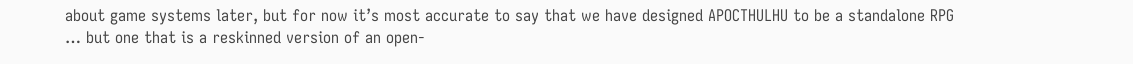about game systems later, but for now it’s most accurate to say that we have designed APOCTHULHU to be a standalone RPG … but one that is a reskinned version of an open-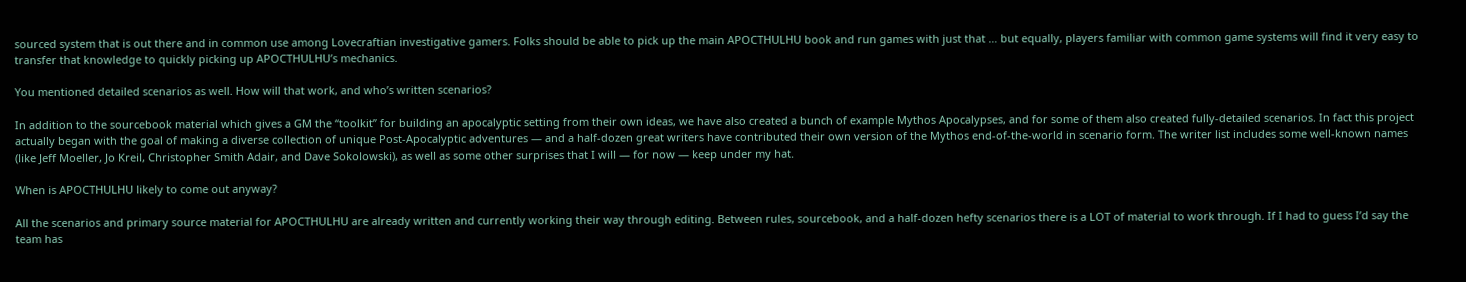sourced system that is out there and in common use among Lovecraftian investigative gamers. Folks should be able to pick up the main APOCTHULHU book and run games with just that … but equally, players familiar with common game systems will find it very easy to transfer that knowledge to quickly picking up APOCTHULHU’s mechanics.

You mentioned detailed scenarios as well. How will that work, and who’s written scenarios?

In addition to the sourcebook material which gives a GM the “toolkit” for building an apocalyptic setting from their own ideas, we have also created a bunch of example Mythos Apocalypses, and for some of them also created fully-detailed scenarios. In fact this project actually began with the goal of making a diverse collection of unique Post-Apocalyptic adventures — and a half-dozen great writers have contributed their own version of the Mythos end-of-the-world in scenario form. The writer list includes some well-known names (like Jeff Moeller, Jo Kreil, Christopher Smith Adair, and Dave Sokolowski), as well as some other surprises that I will — for now — keep under my hat.

When is APOCTHULHU likely to come out anyway?

All the scenarios and primary source material for APOCTHULHU are already written and currently working their way through editing. Between rules, sourcebook, and a half-dozen hefty scenarios there is a LOT of material to work through. If I had to guess I’d say the team has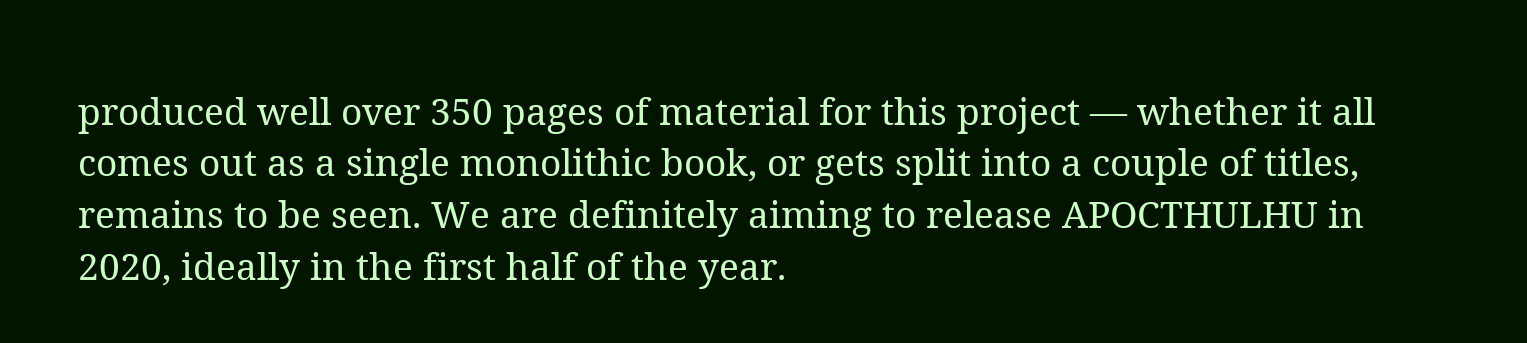produced well over 350 pages of material for this project — whether it all comes out as a single monolithic book, or gets split into a couple of titles, remains to be seen. We are definitely aiming to release APOCTHULHU in 2020, ideally in the first half of the year.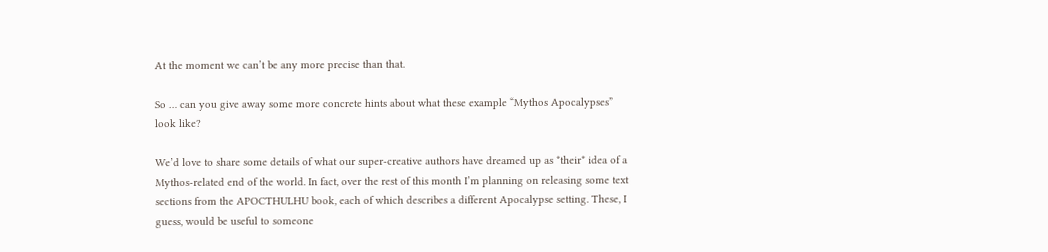At the moment we can’t be any more precise than that.

So … can you give away some more concrete hints about what these example “Mythos Apocalypses” look like?

We’d love to share some details of what our super-creative authors have dreamed up as *their* idea of a Mythos-related end of the world. In fact, over the rest of this month I’m planning on releasing some text sections from the APOCTHULHU book, each of which describes a different Apocalypse setting. These, I guess, would be useful to someone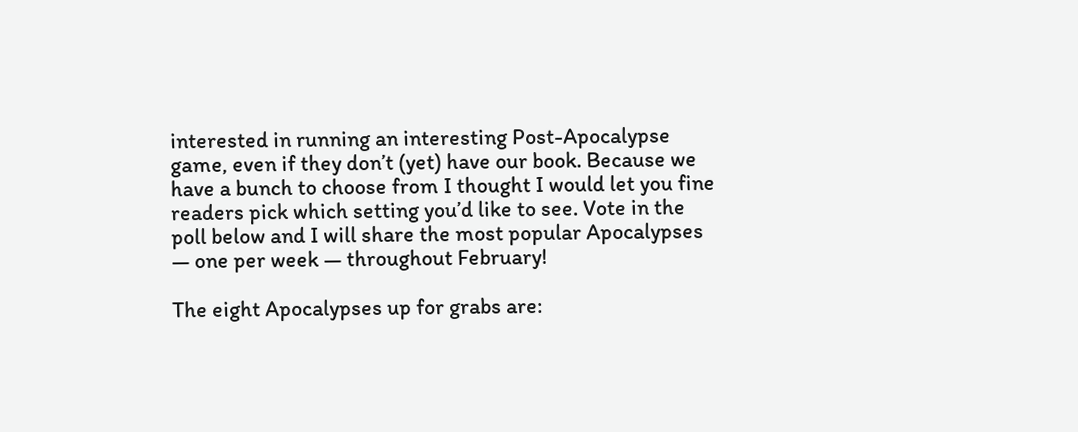interested in running an interesting Post-Apocalypse game, even if they don’t (yet) have our book. Because we have a bunch to choose from I thought I would let you fine readers pick which setting you’d like to see. Vote in the poll below and I will share the most popular Apocalypses — one per week — throughout February!

The eight Apocalypses up for grabs are: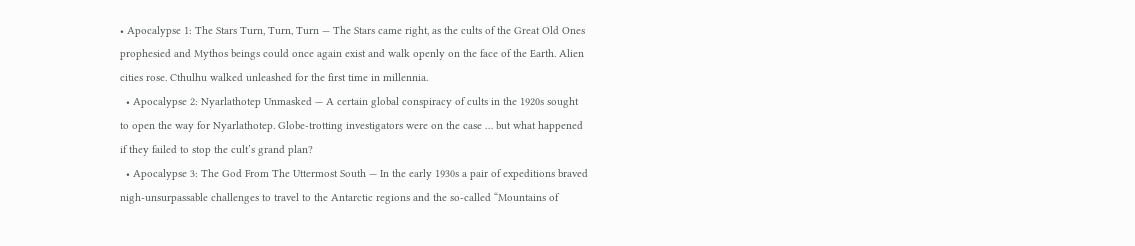• Apocalypse 1: The Stars Turn, Turn, Turn — The Stars came right, as the cults of the Great Old Ones prophesied and Mythos beings could once again exist and walk openly on the face of the Earth. Alien cities rose. Cthulhu walked unleashed for the first time in millennia.
  • Apocalypse 2: Nyarlathotep Unmasked — A certain global conspiracy of cults in the 1920s sought to open the way for Nyarlathotep. Globe-trotting investigators were on the case … but what happened if they failed to stop the cult’s grand plan?
  • Apocalypse 3: The God From The Uttermost South — In the early 1930s a pair of expeditions braved nigh-unsurpassable challenges to travel to the Antarctic regions and the so-called “Mountains of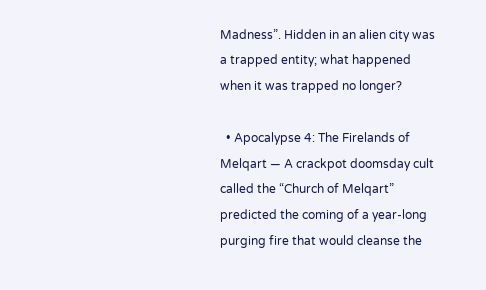Madness”. Hidden in an alien city was a trapped entity; what happened when it was trapped no longer?

  • Apocalypse 4: The Firelands of Melqart — A crackpot doomsday cult called the “Church of Melqart” predicted the coming of a year-long purging fire that would cleanse the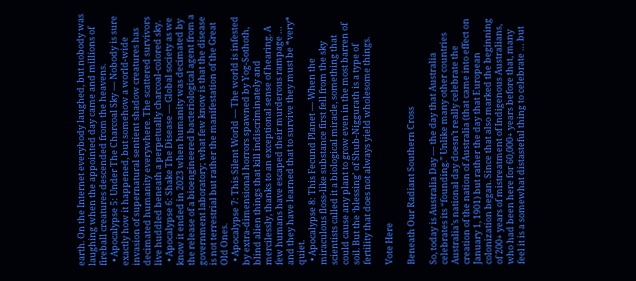earth. On the Internet everybody laughed, but nobody was laughing when the appointed day came and millions of fireball creatures descended from the heavens.
  • Apocalypse 5: Under The Charcoal Sky — Nobody is sure exactly how it happened, but somehow a world-wide invasion of supernatural sentient shadow creatures has decimated humanity everywhere. The scattered survivors live huddled beneath a perpetually charcoal-colored sky.
  • Apocalypse 6: Shake The Disease — Global society as we know it ended in 2023 when humanity was decimated by the release of a bioengineered bacteriological agent from a government laboratory; what few know is that the disease is not terrestrial but rather the manifestation of the Great Old Ones.
  • Apocalypse 7: This Silent World — The world is infested by extra-dimensional horrors spawned by Yog-Sothoth, blind alien things that kill indiscriminately and mercilessly, thanks to an exceptional sense of hearing. A few humans have escaped their murderous rampage … and they have learned that to survive they must be *very* quiet.
  • Apocalypse 8: This Fecund Planet — When the miraculous floss-like substance first fell from the sky scientists called it a biological miracle, something that could cause any plant to grow even in the most barren of soil. But the ‘blessing’ of Shub-Niggurath is a type of fertility that does not always yield wholesome things.

Vote Here

Beneath Our Radiant Southern Cross

So, today is Australia Day — the day that Australia celebrates its “founding.” Unlike many other countries Australia’s national day doesn’t really celebrate the creation of the nation of Australia (that came into effect on January 1, 1901) but rather the day that European colonization began. Since that also marked the beginning of 200+ years of mistreatment of Indigenous Australians, who had been here for 60,000+ years before that, many feel it is a somewhat distasteful thing to celebrate … but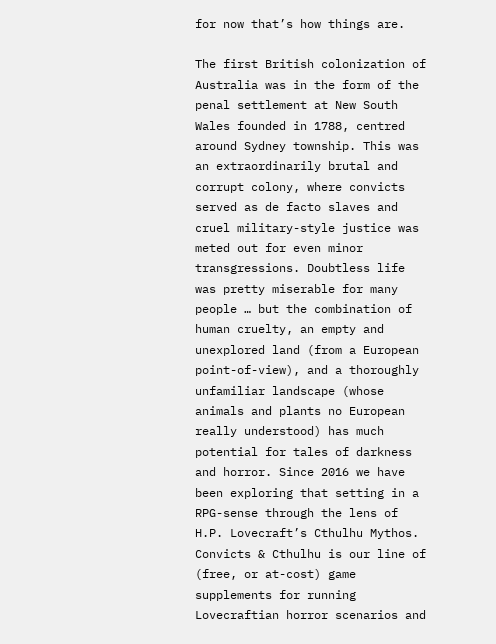for now that’s how things are.

The first British colonization of Australia was in the form of the penal settlement at New South Wales founded in 1788, centred around Sydney township. This was an extraordinarily brutal and corrupt colony, where convicts served as de facto slaves and cruel military-style justice was meted out for even minor transgressions. Doubtless life was pretty miserable for many people … but the combination of human cruelty, an empty and unexplored land (from a European point-of-view), and a thoroughly unfamiliar landscape (whose animals and plants no European really understood) has much potential for tales of darkness and horror. Since 2016 we have been exploring that setting in a RPG-sense through the lens of H.P. Lovecraft’s Cthulhu Mythos. Convicts & Cthulhu is our line of (free, or at-cost) game supplements for running Lovecraftian horror scenarios and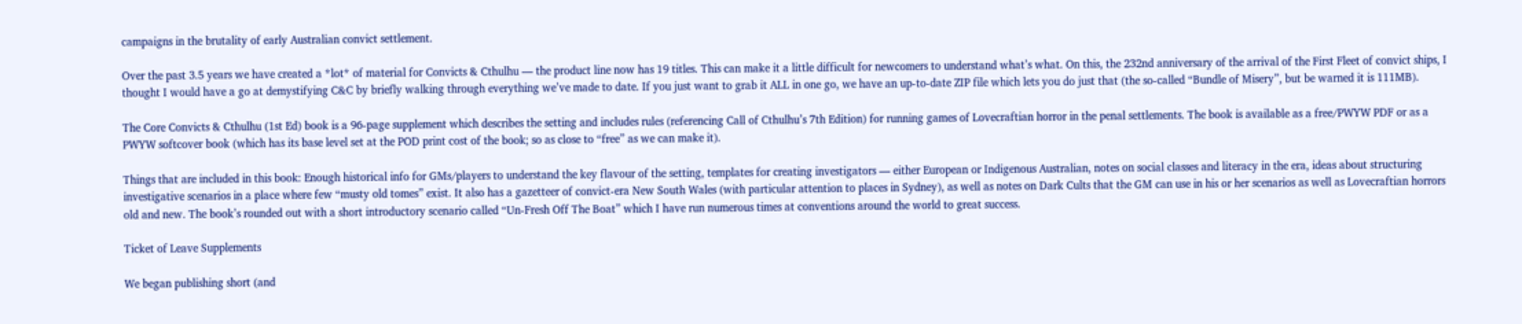campaigns in the brutality of early Australian convict settlement.

Over the past 3.5 years we have created a *lot* of material for Convicts & Cthulhu — the product line now has 19 titles. This can make it a little difficult for newcomers to understand what’s what. On this, the 232nd anniversary of the arrival of the First Fleet of convict ships, I thought I would have a go at demystifying C&C by briefly walking through everything we’ve made to date. If you just want to grab it ALL in one go, we have an up-to-date ZIP file which lets you do just that (the so-called “Bundle of Misery”, but be warned it is 111MB).

The Core Convicts & Cthulhu (1st Ed) book is a 96-page supplement which describes the setting and includes rules (referencing Call of Cthulhu’s 7th Edition) for running games of Lovecraftian horror in the penal settlements. The book is available as a free/PWYW PDF or as a PWYW softcover book (which has its base level set at the POD print cost of the book; so as close to “free” as we can make it).

Things that are included in this book: Enough historical info for GMs/players to understand the key flavour of the setting, templates for creating investigators — either European or Indigenous Australian, notes on social classes and literacy in the era, ideas about structuring investigative scenarios in a place where few “musty old tomes” exist. It also has a gazetteer of convict-era New South Wales (with particular attention to places in Sydney), as well as notes on Dark Cults that the GM can use in his or her scenarios as well as Lovecraftian horrors old and new. The book’s rounded out with a short introductory scenario called “Un-Fresh Off The Boat” which I have run numerous times at conventions around the world to great success.

Ticket of Leave Supplements

We began publishing short (and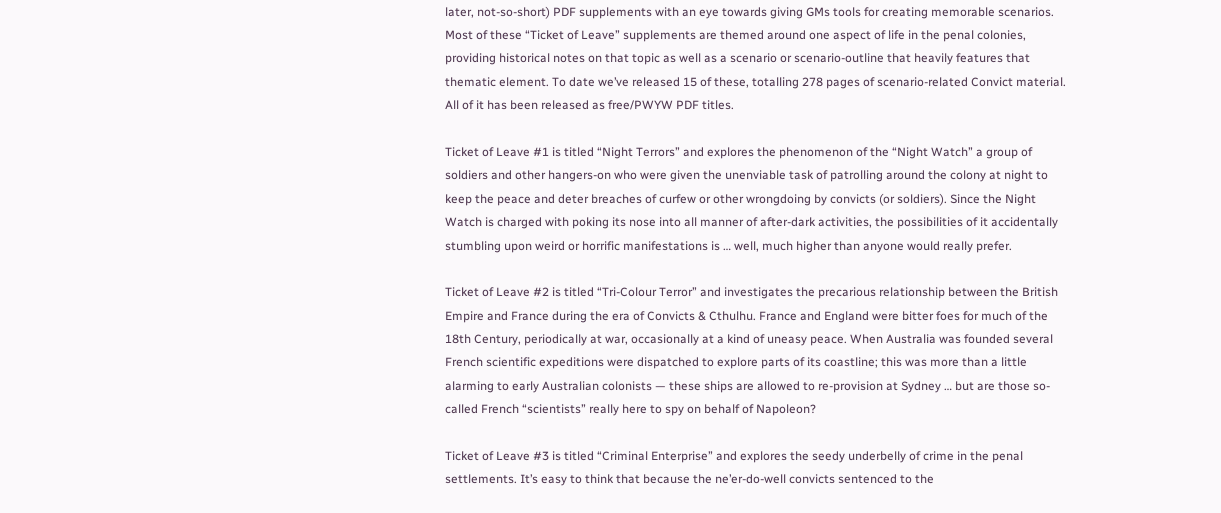later, not-so-short) PDF supplements with an eye towards giving GMs tools for creating memorable scenarios. Most of these “Ticket of Leave” supplements are themed around one aspect of life in the penal colonies, providing historical notes on that topic as well as a scenario or scenario-outline that heavily features that thematic element. To date we’ve released 15 of these, totalling 278 pages of scenario-related Convict material. All of it has been released as free/PWYW PDF titles.

Ticket of Leave #1 is titled “Night Terrors” and explores the phenomenon of the “Night Watch” a group of soldiers and other hangers-on who were given the unenviable task of patrolling around the colony at night to keep the peace and deter breaches of curfew or other wrongdoing by convicts (or soldiers). Since the Night Watch is charged with poking its nose into all manner of after-dark activities, the possibilities of it accidentally stumbling upon weird or horrific manifestations is … well, much higher than anyone would really prefer.

Ticket of Leave #2 is titled “Tri-Colour Terror” and investigates the precarious relationship between the British Empire and France during the era of Convicts & Cthulhu. France and England were bitter foes for much of the 18th Century, periodically at war, occasionally at a kind of uneasy peace. When Australia was founded several French scientific expeditions were dispatched to explore parts of its coastline; this was more than a little alarming to early Australian colonists — these ships are allowed to re-provision at Sydney … but are those so-called French “scientists” really here to spy on behalf of Napoleon?

Ticket of Leave #3 is titled “Criminal Enterprise” and explores the seedy underbelly of crime in the penal settlements. It’s easy to think that because the ne’er-do-well convicts sentenced to the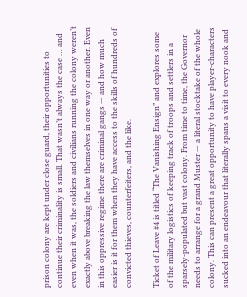prison colony are kept under close guard, their opportunities to continue their criminality is small. That wasn’t always the case … and even when it was, the soldiers and civilians running the colony weren’t exactly above breaking the law themselves in one way or another. Even in this oppressive regime there are criminal gangs — and how much easier is it for them when they have access to the skills of hundreds of convicted thieves, counterfeiters, and the like.

Ticket of Leave #4 is titled “The Vanishing Ensign” and explores some of the military logistics of keeping track of troops and settlers in a sparsely-populated but vast colony. From time to time, the Governor needs to arrange for a grand Muster — a literal stocktake of the whole colony. This can present a great opportunity to have player-characters sucked into an endeavour that literally spans a visit to every nook and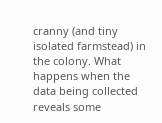cranny (and tiny isolated farmstead) in the colony. What happens when the data being collected reveals some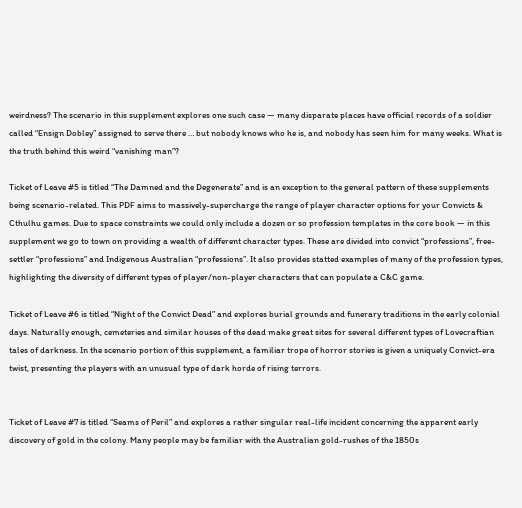weirdness? The scenario in this supplement explores one such case — many disparate places have official records of a soldier called “Ensign Dobley” assigned to serve there … but nobody knows who he is, and nobody has seen him for many weeks. What is the truth behind this weird “vanishing man”?

Ticket of Leave #5 is titled “The Damned and the Degenerate” and is an exception to the general pattern of these supplements being scenario-related. This PDF aims to massively-supercharge the range of player character options for your Convicts & Cthulhu games. Due to space constraints we could only include a dozen or so profession templates in the core book — in this supplement we go to town on providing a wealth of different character types. These are divided into convict “professions”, free-settler “professions” and Indigenous Australian “professions”. It also provides statted examples of many of the profession types, highlighting the diversity of different types of player/non-player characters that can populate a C&C game.

Ticket of Leave #6 is titled “Night of the Convict Dead” and explores burial grounds and funerary traditions in the early colonial days. Naturally enough, cemeteries and similar houses of the dead make great sites for several different types of Lovecraftian tales of darkness. In the scenario portion of this supplement, a familiar trope of horror stories is given a uniquely Convict-era twist, presenting the players with an unusual type of dark horde of rising terrors.


Ticket of Leave #7 is titled “Seams of Peril” and explores a rather singular real-life incident concerning the apparent early discovery of gold in the colony. Many people may be familiar with the Australian gold-rushes of the 1850s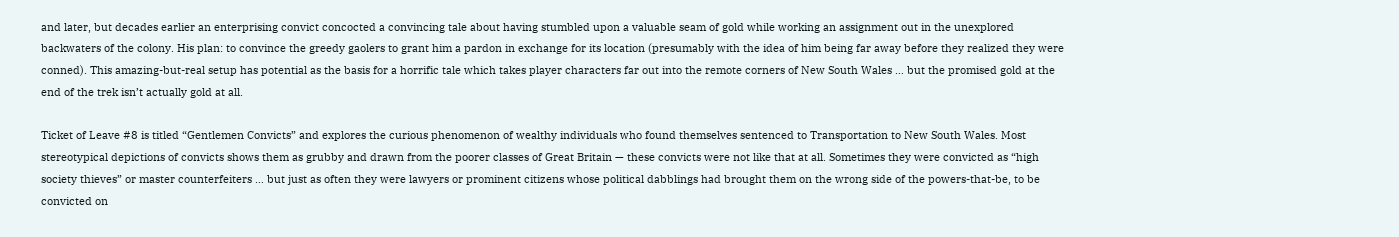and later, but decades earlier an enterprising convict concocted a convincing tale about having stumbled upon a valuable seam of gold while working an assignment out in the unexplored backwaters of the colony. His plan: to convince the greedy gaolers to grant him a pardon in exchange for its location (presumably with the idea of him being far away before they realized they were conned). This amazing-but-real setup has potential as the basis for a horrific tale which takes player characters far out into the remote corners of New South Wales … but the promised gold at the end of the trek isn’t actually gold at all.

Ticket of Leave #8 is titled “Gentlemen Convicts” and explores the curious phenomenon of wealthy individuals who found themselves sentenced to Transportation to New South Wales. Most stereotypical depictions of convicts shows them as grubby and drawn from the poorer classes of Great Britain — these convicts were not like that at all. Sometimes they were convicted as “high society thieves” or master counterfeiters … but just as often they were lawyers or prominent citizens whose political dabblings had brought them on the wrong side of the powers-that-be, to be convicted on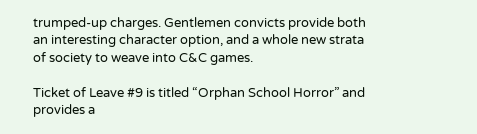trumped-up charges. Gentlemen convicts provide both an interesting character option, and a whole new strata of society to weave into C&C games.

Ticket of Leave #9 is titled “Orphan School Horror” and provides a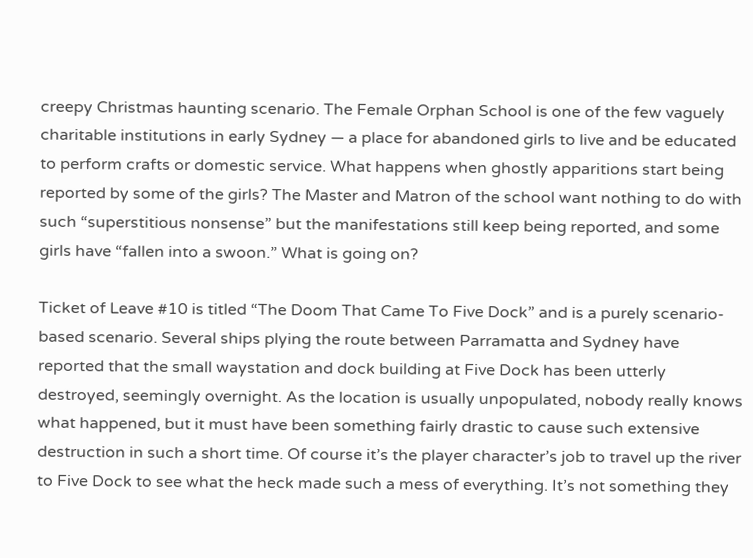creepy Christmas haunting scenario. The Female Orphan School is one of the few vaguely charitable institutions in early Sydney — a place for abandoned girls to live and be educated to perform crafts or domestic service. What happens when ghostly apparitions start being reported by some of the girls? The Master and Matron of the school want nothing to do with such “superstitious nonsense” but the manifestations still keep being reported, and some girls have “fallen into a swoon.” What is going on?

Ticket of Leave #10 is titled “The Doom That Came To Five Dock” and is a purely scenario-based scenario. Several ships plying the route between Parramatta and Sydney have reported that the small waystation and dock building at Five Dock has been utterly destroyed, seemingly overnight. As the location is usually unpopulated, nobody really knows what happened, but it must have been something fairly drastic to cause such extensive destruction in such a short time. Of course it’s the player character’s job to travel up the river to Five Dock to see what the heck made such a mess of everything. It’s not something they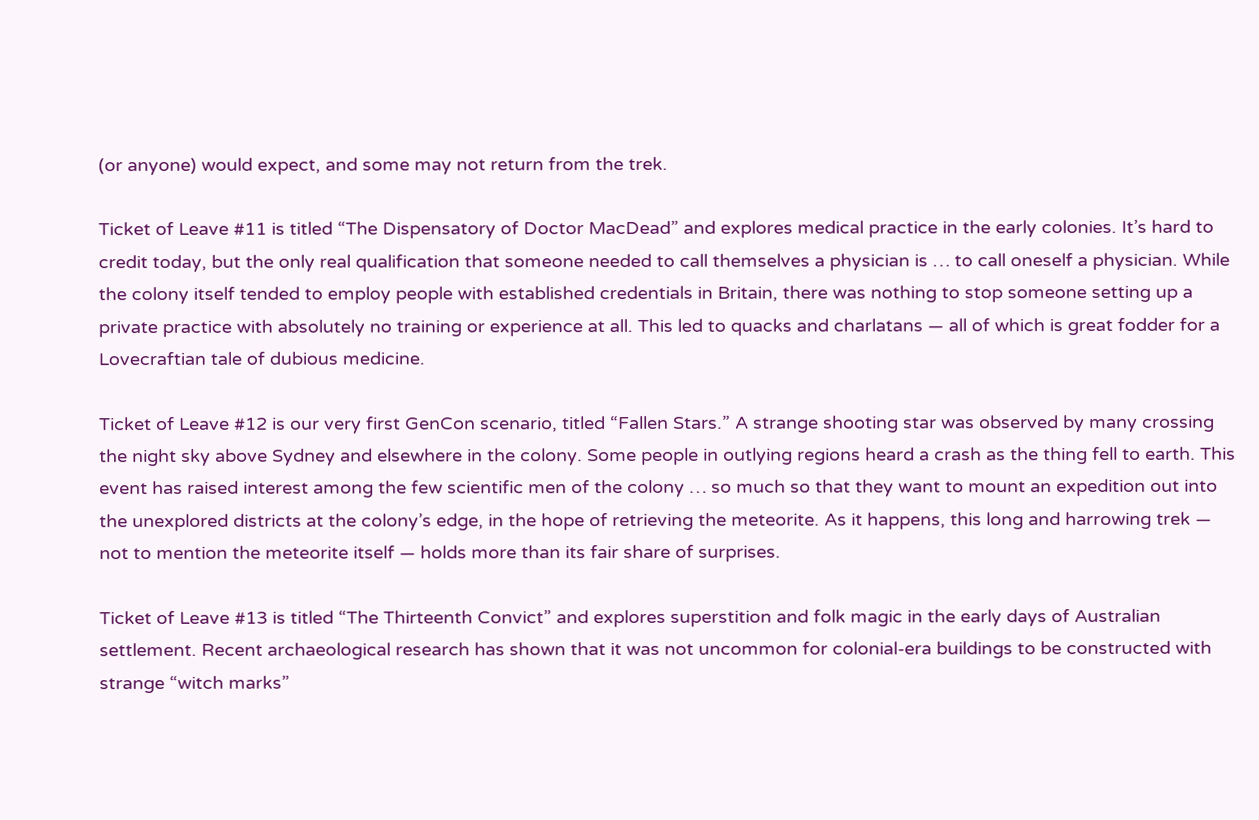(or anyone) would expect, and some may not return from the trek.

Ticket of Leave #11 is titled “The Dispensatory of Doctor MacDead” and explores medical practice in the early colonies. It’s hard to credit today, but the only real qualification that someone needed to call themselves a physician is … to call oneself a physician. While the colony itself tended to employ people with established credentials in Britain, there was nothing to stop someone setting up a private practice with absolutely no training or experience at all. This led to quacks and charlatans — all of which is great fodder for a Lovecraftian tale of dubious medicine.

Ticket of Leave #12 is our very first GenCon scenario, titled “Fallen Stars.” A strange shooting star was observed by many crossing the night sky above Sydney and elsewhere in the colony. Some people in outlying regions heard a crash as the thing fell to earth. This event has raised interest among the few scientific men of the colony … so much so that they want to mount an expedition out into the unexplored districts at the colony’s edge, in the hope of retrieving the meteorite. As it happens, this long and harrowing trek — not to mention the meteorite itself — holds more than its fair share of surprises.

Ticket of Leave #13 is titled “The Thirteenth Convict” and explores superstition and folk magic in the early days of Australian settlement. Recent archaeological research has shown that it was not uncommon for colonial-era buildings to be constructed with strange “witch marks”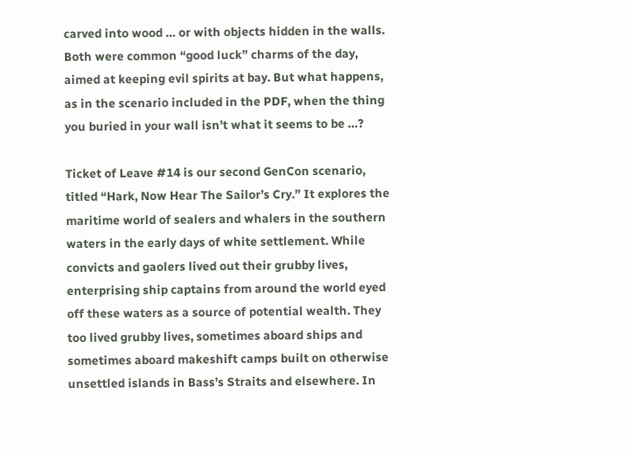carved into wood … or with objects hidden in the walls. Both were common “good luck” charms of the day, aimed at keeping evil spirits at bay. But what happens, as in the scenario included in the PDF, when the thing you buried in your wall isn’t what it seems to be …?

Ticket of Leave #14 is our second GenCon scenario, titled “Hark, Now Hear The Sailor’s Cry.” It explores the maritime world of sealers and whalers in the southern waters in the early days of white settlement. While convicts and gaolers lived out their grubby lives, enterprising ship captains from around the world eyed off these waters as a source of potential wealth. They too lived grubby lives, sometimes aboard ships and sometimes aboard makeshift camps built on otherwise unsettled islands in Bass’s Straits and elsewhere. In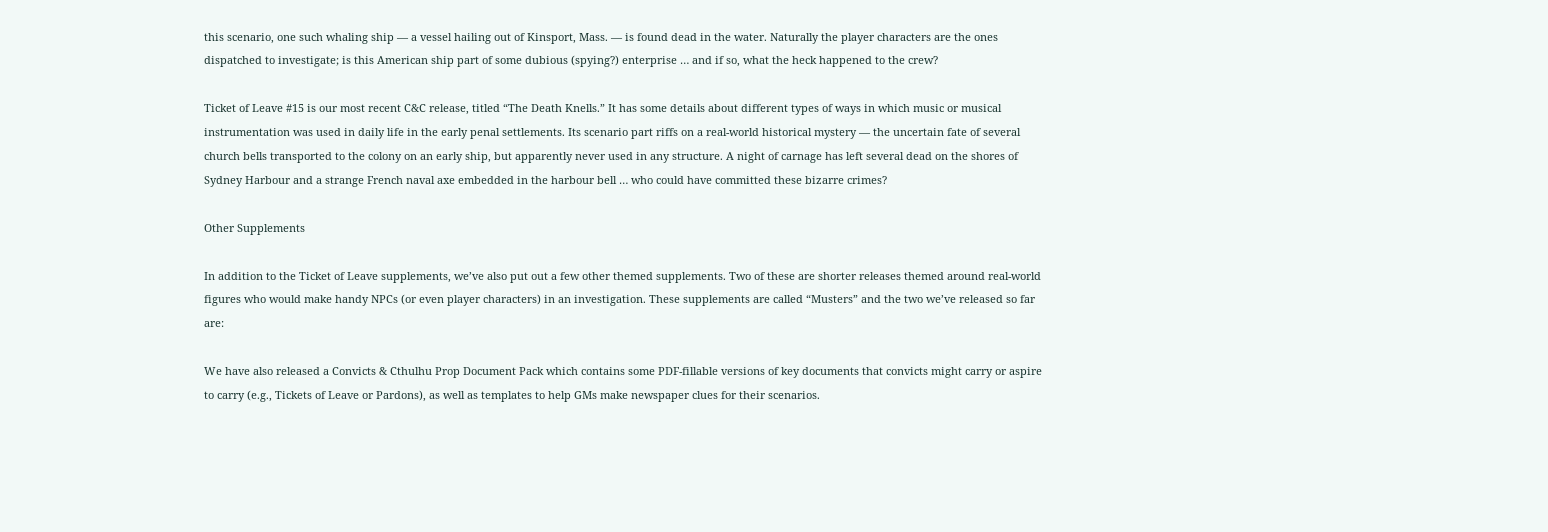this scenario, one such whaling ship — a vessel hailing out of Kinsport, Mass. — is found dead in the water. Naturally the player characters are the ones dispatched to investigate; is this American ship part of some dubious (spying?) enterprise … and if so, what the heck happened to the crew?

Ticket of Leave #15 is our most recent C&C release, titled “The Death Knells.” It has some details about different types of ways in which music or musical instrumentation was used in daily life in the early penal settlements. Its scenario part riffs on a real-world historical mystery — the uncertain fate of several church bells transported to the colony on an early ship, but apparently never used in any structure. A night of carnage has left several dead on the shores of Sydney Harbour and a strange French naval axe embedded in the harbour bell … who could have committed these bizarre crimes?

Other Supplements

In addition to the Ticket of Leave supplements, we’ve also put out a few other themed supplements. Two of these are shorter releases themed around real-world figures who would make handy NPCs (or even player characters) in an investigation. These supplements are called “Musters” and the two we’ve released so far are:

We have also released a Convicts & Cthulhu Prop Document Pack which contains some PDF-fillable versions of key documents that convicts might carry or aspire to carry (e.g., Tickets of Leave or Pardons), as well as templates to help GMs make newspaper clues for their scenarios.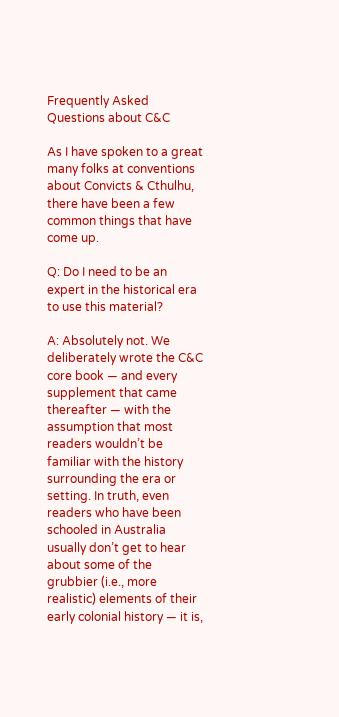Frequently Asked Questions about C&C

As I have spoken to a great many folks at conventions about Convicts & Cthulhu, there have been a few common things that have come up.

Q: Do I need to be an expert in the historical era to use this material?

A: Absolutely not. We deliberately wrote the C&C core book — and every supplement that came thereafter — with the assumption that most readers wouldn’t be familiar with the history surrounding the era or setting. In truth, even readers who have been schooled in Australia usually don’t get to hear about some of the grubbier (i.e., more realistic) elements of their early colonial history — it is,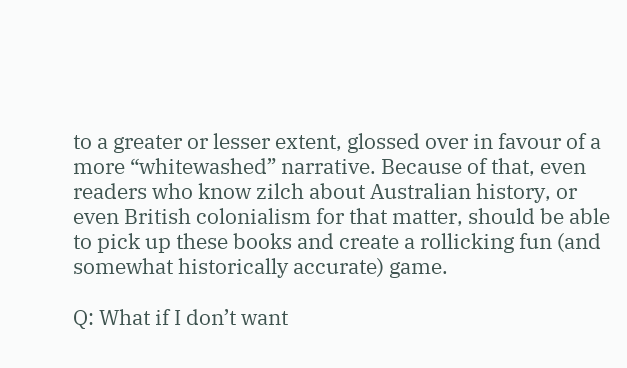to a greater or lesser extent, glossed over in favour of a more “whitewashed” narrative. Because of that, even readers who know zilch about Australian history, or even British colonialism for that matter, should be able to pick up these books and create a rollicking fun (and somewhat historically accurate) game.

Q: What if I don’t want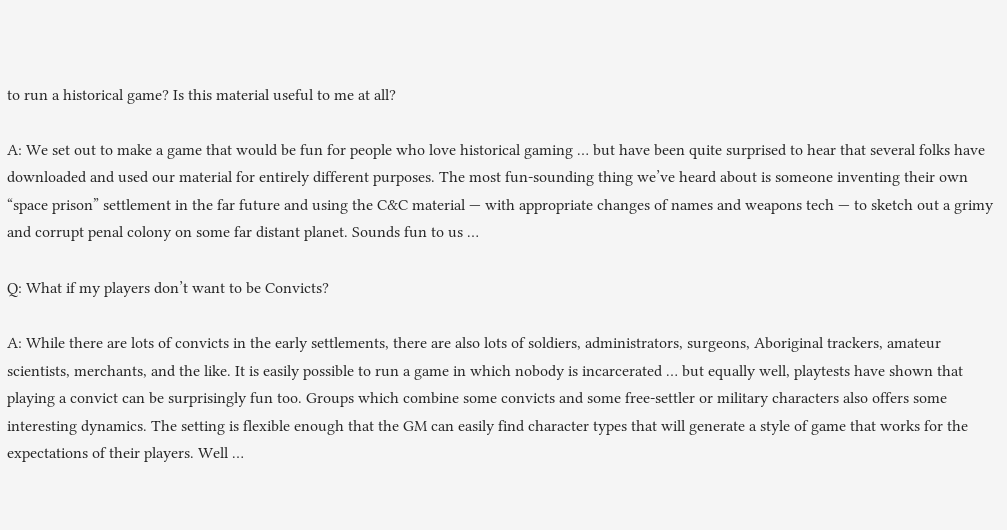to run a historical game? Is this material useful to me at all?

A: We set out to make a game that would be fun for people who love historical gaming … but have been quite surprised to hear that several folks have downloaded and used our material for entirely different purposes. The most fun-sounding thing we’ve heard about is someone inventing their own “space prison” settlement in the far future and using the C&C material — with appropriate changes of names and weapons tech — to sketch out a grimy and corrupt penal colony on some far distant planet. Sounds fun to us …

Q: What if my players don’t want to be Convicts?

A: While there are lots of convicts in the early settlements, there are also lots of soldiers, administrators, surgeons, Aboriginal trackers, amateur scientists, merchants, and the like. It is easily possible to run a game in which nobody is incarcerated … but equally well, playtests have shown that playing a convict can be surprisingly fun too. Groups which combine some convicts and some free-settler or military characters also offers some interesting dynamics. The setting is flexible enough that the GM can easily find character types that will generate a style of game that works for the expectations of their players. Well …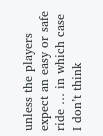unless the players expect an easy or safe ride … in which case I don’t think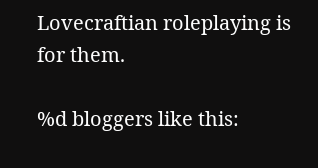Lovecraftian roleplaying is for them.

%d bloggers like this: